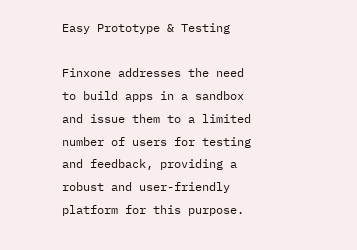Easy Prototype & Testing

Finxone addresses the need to build apps in a sandbox and issue them to a limited number of users for testing and feedback, providing a robust and user-friendly platform for this purpose.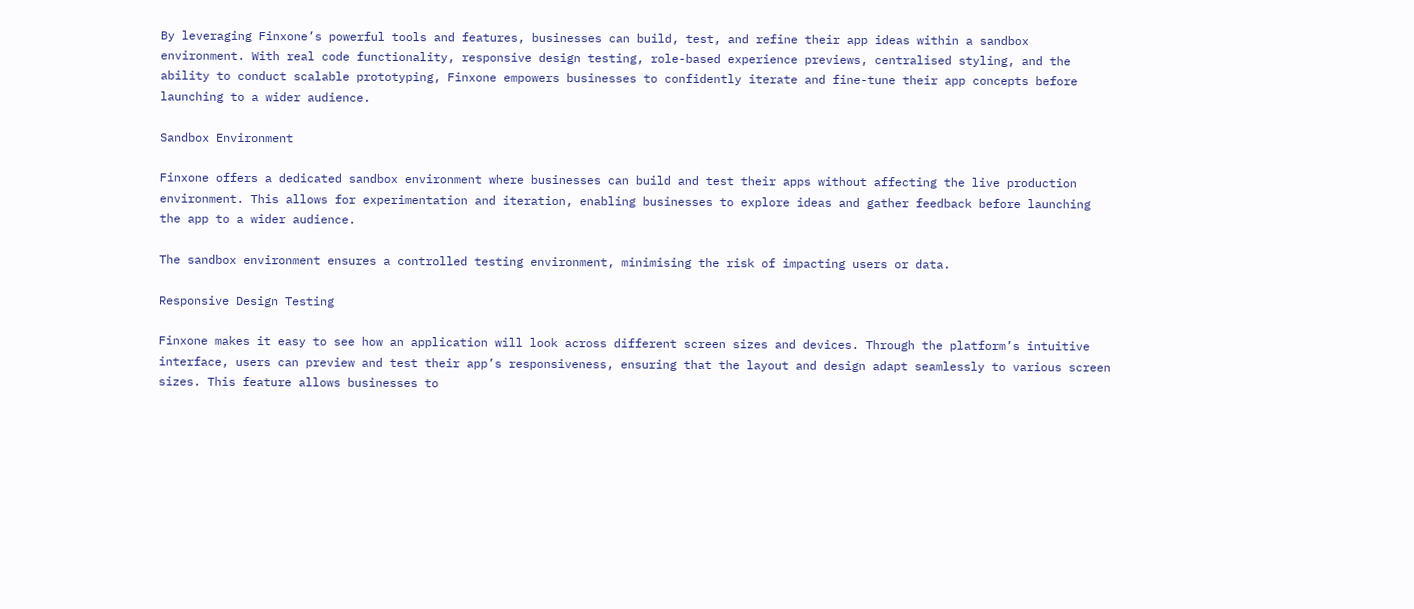By leveraging Finxone’s powerful tools and features, businesses can build, test, and refine their app ideas within a sandbox environment. With real code functionality, responsive design testing, role-based experience previews, centralised styling, and the ability to conduct scalable prototyping, Finxone empowers businesses to confidently iterate and fine-tune their app concepts before launching to a wider audience.

Sandbox Environment

Finxone offers a dedicated sandbox environment where businesses can build and test their apps without affecting the live production environment. This allows for experimentation and iteration, enabling businesses to explore ideas and gather feedback before launching the app to a wider audience.

The sandbox environment ensures a controlled testing environment, minimising the risk of impacting users or data.

Responsive Design Testing

Finxone makes it easy to see how an application will look across different screen sizes and devices. Through the platform’s intuitive interface, users can preview and test their app’s responsiveness, ensuring that the layout and design adapt seamlessly to various screen sizes. This feature allows businesses to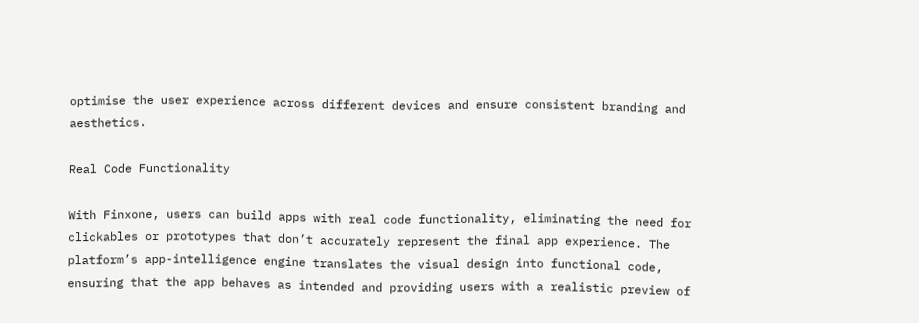optimise the user experience across different devices and ensure consistent branding and aesthetics.

Real Code Functionality

With Finxone, users can build apps with real code functionality, eliminating the need for clickables or prototypes that don’t accurately represent the final app experience. The platform’s app-intelligence engine translates the visual design into functional code, ensuring that the app behaves as intended and providing users with a realistic preview of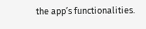the app’s functionalities.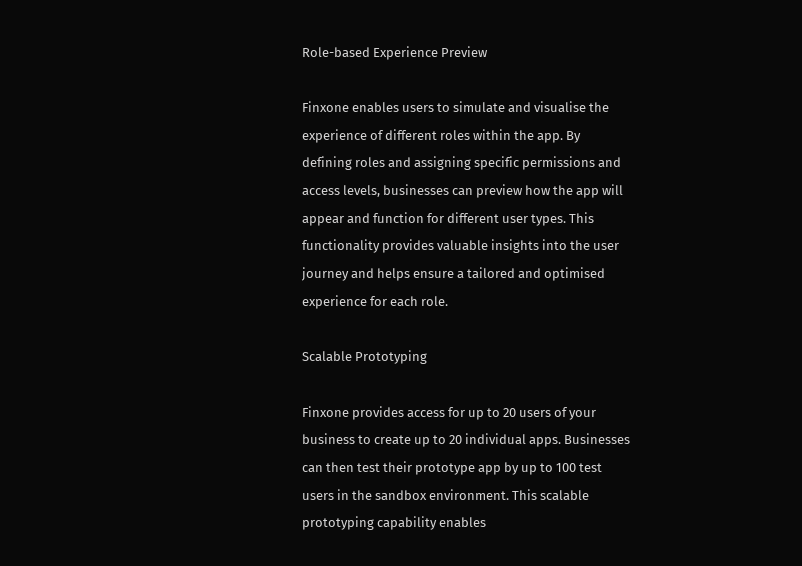Role-based Experience Preview

Finxone enables users to simulate and visualise the experience of different roles within the app. By defining roles and assigning specific permissions and access levels, businesses can preview how the app will appear and function for different user types. This functionality provides valuable insights into the user journey and helps ensure a tailored and optimised experience for each role.

Scalable Prototyping

Finxone provides access for up to 20 users of your business to create up to 20 individual apps. Businesses can then test their prototype app by up to 100 test users in the sandbox environment. This scalable prototyping capability enables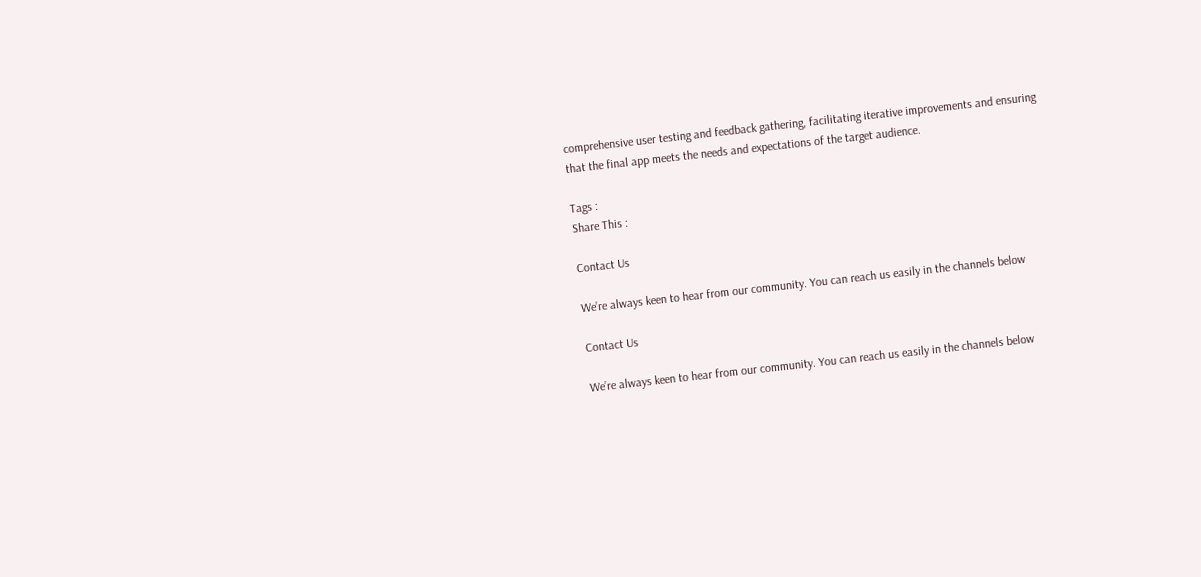comprehensive user testing and feedback gathering, facilitating iterative improvements and ensuring that the final app meets the needs and expectations of the target audience.

Tags :
Share This :

Contact Us

We’re always keen to hear from our community. You can reach us easily in the channels below

Contact Us

We’re always keen to hear from our community. You can reach us easily in the channels below